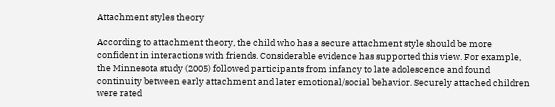Attachment styles theory

According to attachment theory, the child who has a secure attachment style should be more confident in interactions with friends. Considerable evidence has supported this view. For example, the Minnesota study (2005) followed participants from infancy to late adolescence and found continuity between early attachment and later emotional/social behavior. Securely attached children were rated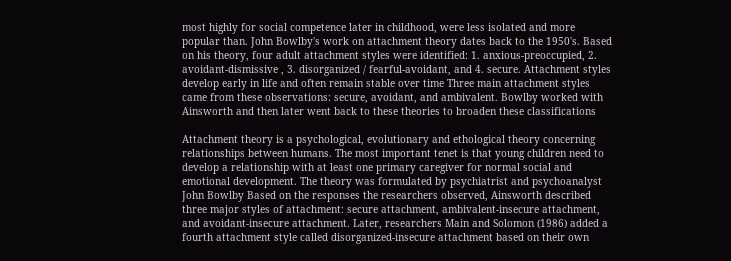most highly for social competence later in childhood, were less isolated and more popular than. John Bowlby's work on attachment theory dates back to the 1950's. Based on his theory, four adult attachment styles were identified: 1. anxious-preoccupied, 2. avoidant-dismissive , 3. disorganized / fearful-avoidant, and 4. secure. Attachment styles develop early in life and often remain stable over time Three main attachment styles came from these observations: secure, avoidant, and ambivalent. Bowlby worked with Ainsworth and then later went back to these theories to broaden these classifications

Attachment theory is a psychological, evolutionary and ethological theory concerning relationships between humans. The most important tenet is that young children need to develop a relationship with at least one primary caregiver for normal social and emotional development. The theory was formulated by psychiatrist and psychoanalyst John Bowlby Based on the responses the researchers observed, Ainsworth described three major styles of attachment: secure attachment, ambivalent-insecure attachment, and avoidant-insecure attachment. Later, researchers Main and Solomon (1986) added a fourth attachment style called disorganized-insecure attachment based on their own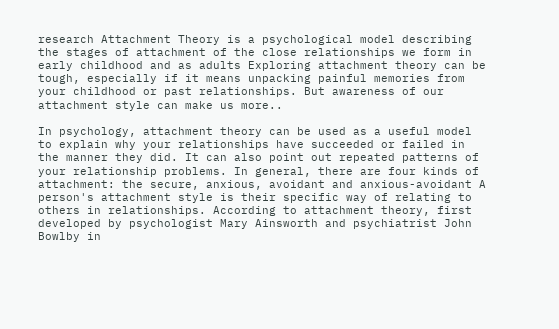research Attachment Theory is a psychological model describing the stages of attachment of the close relationships we form in early childhood and as adults Exploring attachment theory can be tough, especially if it means unpacking painful memories from your childhood or past relationships. But awareness of our attachment style can make us more..

In psychology, attachment theory can be used as a useful model to explain why your relationships have succeeded or failed in the manner they did. It can also point out repeated patterns of your relationship problems. In general, there are four kinds of attachment: the secure, anxious, avoidant and anxious-avoidant A person's attachment style is their specific way of relating to others in relationships. According to attachment theory, first developed by psychologist Mary Ainsworth and psychiatrist John Bowlby in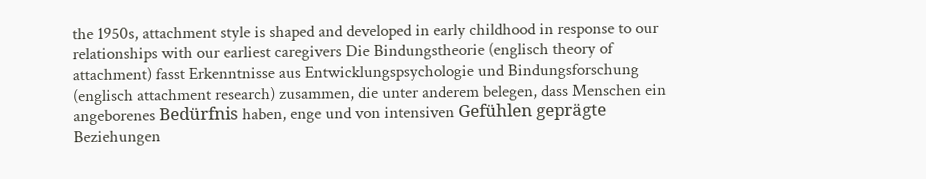the 1950s, attachment style is shaped and developed in early childhood in response to our relationships with our earliest caregivers Die Bindungstheorie (englisch theory of attachment) fasst Erkenntnisse aus Entwicklungspsychologie und Bindungsforschung (englisch attachment research) zusammen, die unter anderem belegen, dass Menschen ein angeborenes Bedürfnis haben, enge und von intensiven Gefühlen geprägte Beziehungen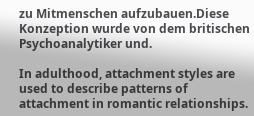zu Mitmenschen aufzubauen.Diese Konzeption wurde von dem britischen Psychoanalytiker und.

In adulthood, attachment styles are used to describe patterns of attachment in romantic relationships.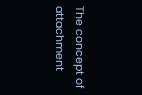The concept of attachment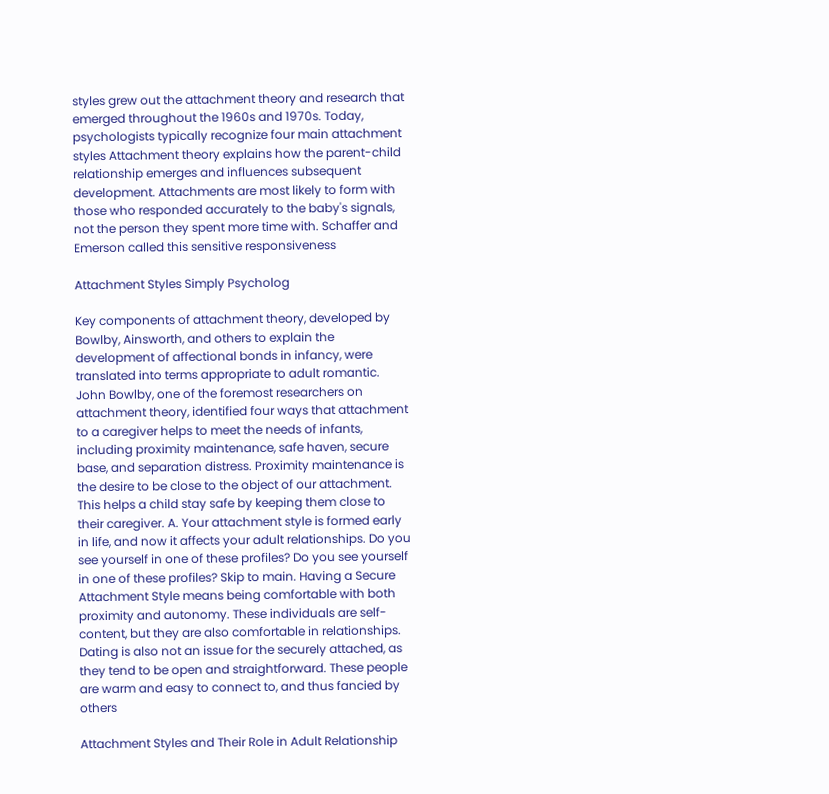styles grew out the attachment theory and research that emerged throughout the 1960s and 1970s. Today, psychologists typically recognize four main attachment styles Attachment theory explains how the parent-child relationship emerges and influences subsequent development. Attachments are most likely to form with those who responded accurately to the baby's signals, not the person they spent more time with. Schaffer and Emerson called this sensitive responsiveness

Attachment Styles Simply Psycholog

Key components of attachment theory, developed by Bowlby, Ainsworth, and others to explain the development of affectional bonds in infancy, were translated into terms appropriate to adult romantic. John Bowlby, one of the foremost researchers on attachment theory, identified four ways that attachment to a caregiver helps to meet the needs of infants, including proximity maintenance, safe haven, secure base, and separation distress. Proximity maintenance is the desire to be close to the object of our attachment. This helps a child stay safe by keeping them close to their caregiver. A. Your attachment style is formed early in life, and now it affects your adult relationships. Do you see yourself in one of these profiles? Do you see yourself in one of these profiles? Skip to main. Having a Secure Attachment Style means being comfortable with both proximity and autonomy. These individuals are self-content, but they are also comfortable in relationships. Dating is also not an issue for the securely attached, as they tend to be open and straightforward. These people are warm and easy to connect to, and thus fancied by others

Attachment Styles and Their Role in Adult Relationship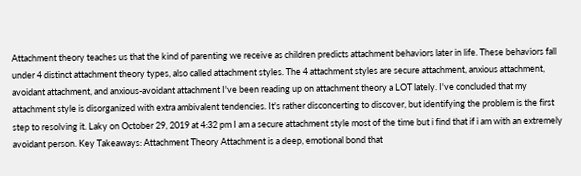Attachment theory teaches us that the kind of parenting we receive as children predicts attachment behaviors later in life. These behaviors fall under 4 distinct attachment theory types, also called attachment styles. The 4 attachment styles are secure attachment, anxious attachment, avoidant attachment, and anxious-avoidant attachment I've been reading up on attachment theory a LOT lately. I've concluded that my attachment style is disorganized with extra ambivalent tendencies. It's rather disconcerting to discover, but identifying the problem is the first step to resolving it. Laky on October 29, 2019 at 4:32 pm I am a secure attachment style most of the time but i find that if i am with an extremely avoidant person. Key Takeaways: Attachment Theory Attachment is a deep, emotional bond that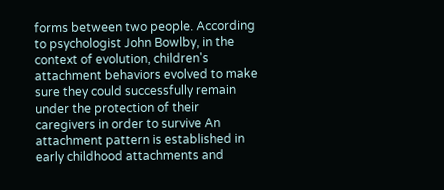forms between two people. According to psychologist John Bowlby, in the context of evolution, children's attachment behaviors evolved to make sure they could successfully remain under the protection of their caregivers in order to survive An attachment pattern is established in early childhood attachments and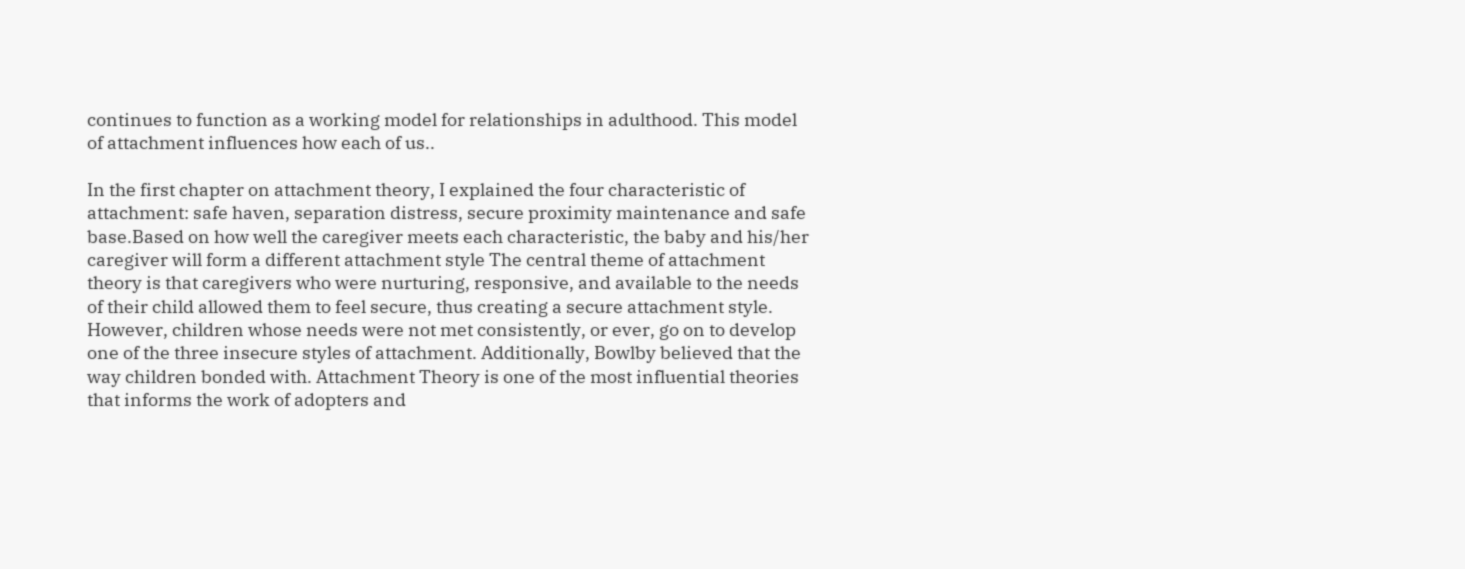continues to function as a working model for relationships in adulthood. This model of attachment influences how each of us..

In the first chapter on attachment theory, I explained the four characteristic of attachment: safe haven, separation distress, secure proximity maintenance and safe base.Based on how well the caregiver meets each characteristic, the baby and his/her caregiver will form a different attachment style The central theme of attachment theory is that caregivers who were nurturing, responsive, and available to the needs of their child allowed them to feel secure, thus creating a secure attachment style. However, children whose needs were not met consistently, or ever, go on to develop one of the three insecure styles of attachment. Additionally, Bowlby believed that the way children bonded with. Attachment Theory is one of the most influential theories that informs the work of adopters and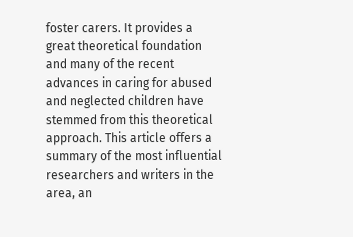foster carers. It provides a great theoretical foundation and many of the recent advances in caring for abused and neglected children have stemmed from this theoretical approach. This article offers a summary of the most influential researchers and writers in the area, an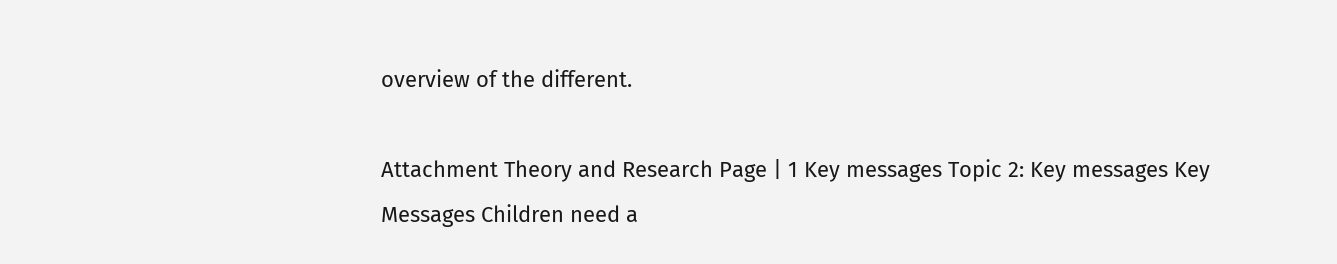overview of the different.

Attachment Theory and Research Page | 1 Key messages Topic 2: Key messages Key Messages Children need a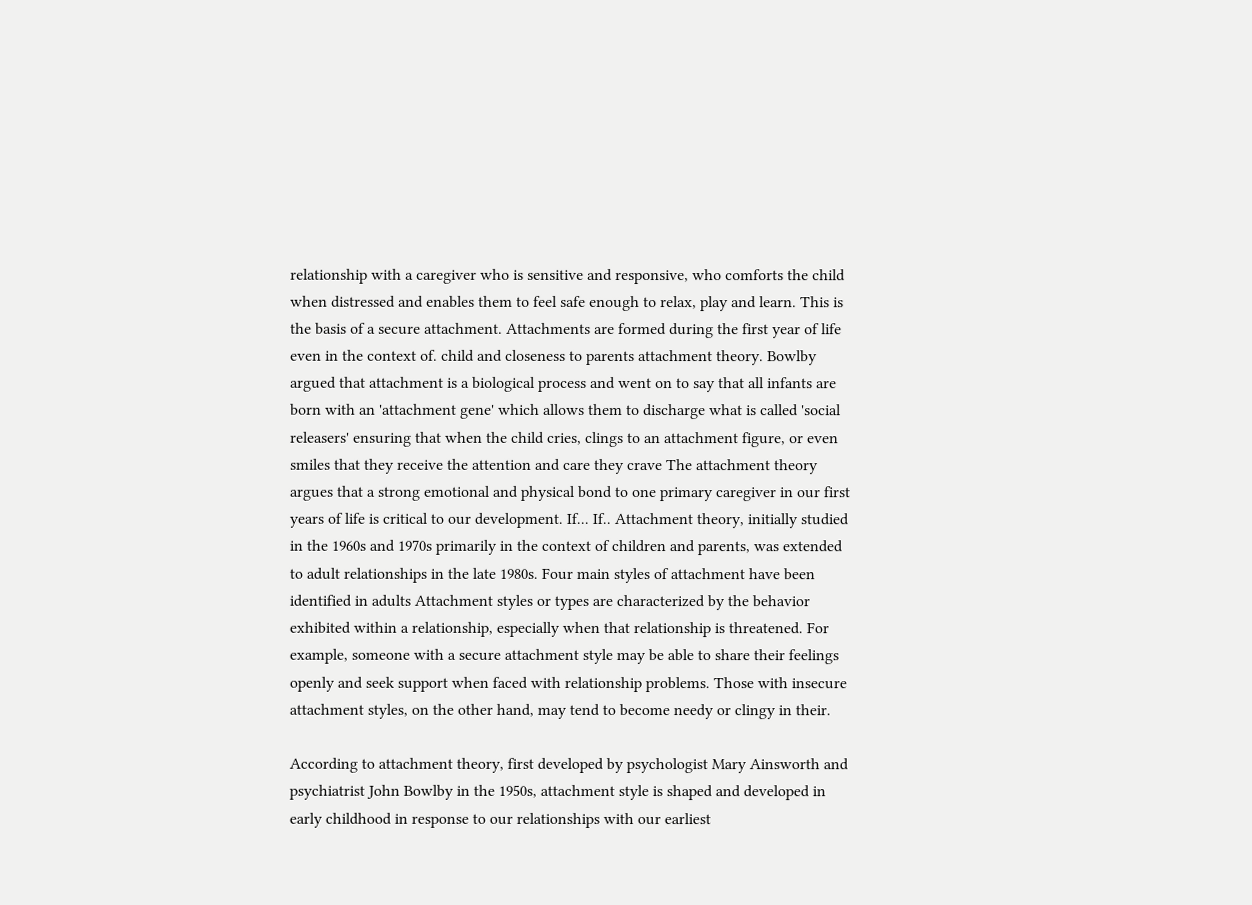relationship with a caregiver who is sensitive and responsive, who comforts the child when distressed and enables them to feel safe enough to relax, play and learn. This is the basis of a secure attachment. Attachments are formed during the first year of life even in the context of. child and closeness to parents attachment theory. Bowlby argued that attachment is a biological process and went on to say that all infants are born with an 'attachment gene' which allows them to discharge what is called 'social releasers' ensuring that when the child cries, clings to an attachment figure, or even smiles that they receive the attention and care they crave The attachment theory argues that a strong emotional and physical bond to one primary caregiver in our first years of life is critical to our development. If... If.. Attachment theory, initially studied in the 1960s and 1970s primarily in the context of children and parents, was extended to adult relationships in the late 1980s. Four main styles of attachment have been identified in adults Attachment styles or types are characterized by the behavior exhibited within a relationship, especially when that relationship is threatened. For example, someone with a secure attachment style may be able to share their feelings openly and seek support when faced with relationship problems. Those with insecure attachment styles, on the other hand, may tend to become needy or clingy in their.

According to attachment theory, first developed by psychologist Mary Ainsworth and psychiatrist John Bowlby in the 1950s, attachment style is shaped and developed in early childhood in response to our relationships with our earliest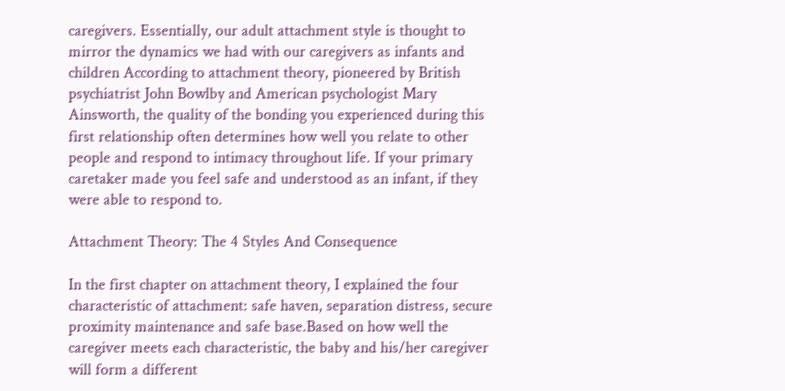caregivers. Essentially, our adult attachment style is thought to mirror the dynamics we had with our caregivers as infants and children According to attachment theory, pioneered by British psychiatrist John Bowlby and American psychologist Mary Ainsworth, the quality of the bonding you experienced during this first relationship often determines how well you relate to other people and respond to intimacy throughout life. If your primary caretaker made you feel safe and understood as an infant, if they were able to respond to.

Attachment Theory: The 4 Styles And Consequence

In the first chapter on attachment theory, I explained the four characteristic of attachment: safe haven, separation distress, secure proximity maintenance and safe base.Based on how well the caregiver meets each characteristic, the baby and his/her caregiver will form a different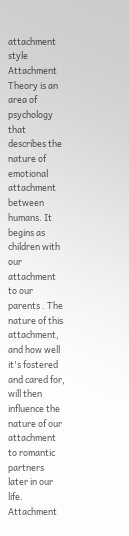attachment style Attachment Theory is an area of psychology that describes the nature of emotional attachment between humans. It begins as children with our attachment to our parents . The nature of this attachment, and how well it's fostered and cared for, will then influence the nature of our attachment to romantic partners later in our life. Attachment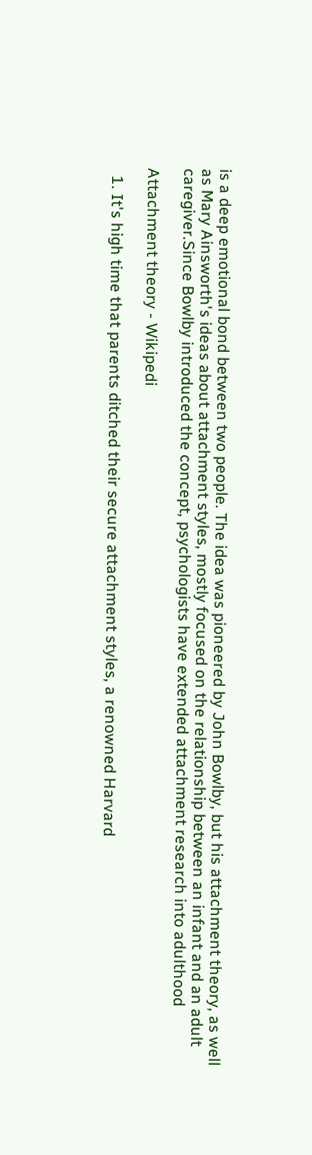is a deep emotional bond between two people. The idea was pioneered by John Bowlby, but his attachment theory, as well as Mary Ainsworth's ideas about attachment styles, mostly focused on the relationship between an infant and an adult caregiver.Since Bowlby introduced the concept, psychologists have extended attachment research into adulthood

Attachment theory - Wikipedi

  1. It's high time that parents ditched their secure attachment styles, a renowned Harvard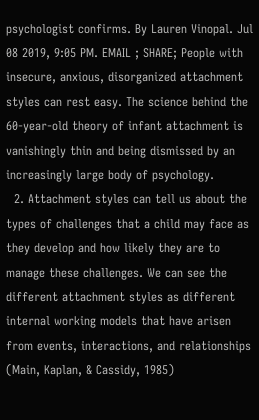psychologist confirms. By Lauren Vinopal. Jul 08 2019, 9:05 PM. EMAIL ; SHARE; People with insecure, anxious, disorganized attachment styles can rest easy. The science behind the 60-year-old theory of infant attachment is vanishingly thin and being dismissed by an increasingly large body of psychology.
  2. Attachment styles can tell us about the types of challenges that a child may face as they develop and how likely they are to manage these challenges. We can see the different attachment styles as different internal working models that have arisen from events, interactions, and relationships (Main, Kaplan, & Cassidy, 1985)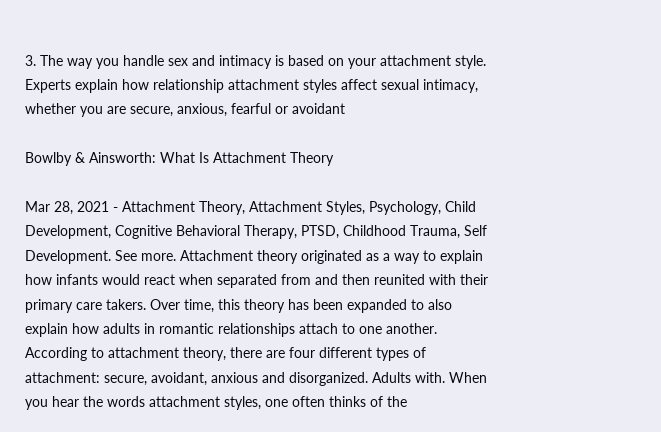3. The way you handle sex and intimacy is based on your attachment style. Experts explain how relationship attachment styles affect sexual intimacy, whether you are secure, anxious, fearful or avoidant

Bowlby & Ainsworth: What Is Attachment Theory

Mar 28, 2021 - Attachment Theory, Attachment Styles, Psychology, Child Development, Cognitive Behavioral Therapy, PTSD, Childhood Trauma, Self Development. See more. Attachment theory originated as a way to explain how infants would react when separated from and then reunited with their primary care takers. Over time, this theory has been expanded to also explain how adults in romantic relationships attach to one another. According to attachment theory, there are four different types of attachment: secure, avoidant, anxious and disorganized. Adults with. When you hear the words attachment styles, one often thinks of the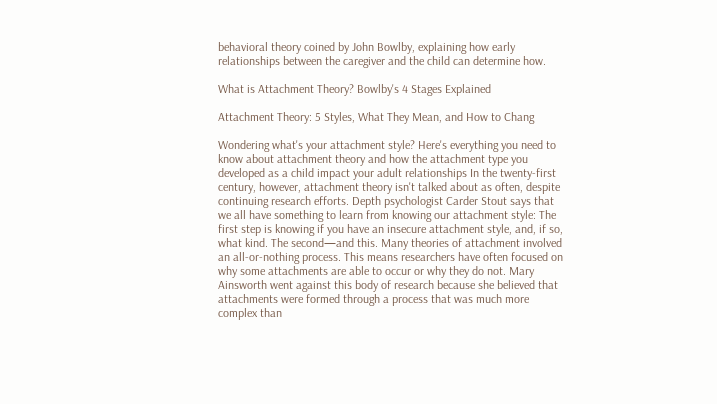behavioral theory coined by John Bowlby, explaining how early relationships between the caregiver and the child can determine how.

What is Attachment Theory? Bowlby's 4 Stages Explained

Attachment Theory: 5 Styles, What They Mean, and How to Chang

Wondering what's your attachment style? Here's everything you need to know about attachment theory and how the attachment type you developed as a child impact your adult relationships In the twenty-first century, however, attachment theory isn't talked about as often, despite continuing research efforts. Depth psychologist Carder Stout says that we all have something to learn from knowing our attachment style: The first step is knowing if you have an insecure attachment style, and, if so, what kind. The second—and this. Many theories of attachment involved an all-or-nothing process. This means researchers have often focused on why some attachments are able to occur or why they do not. Mary Ainsworth went against this body of research because she believed that attachments were formed through a process that was much more complex than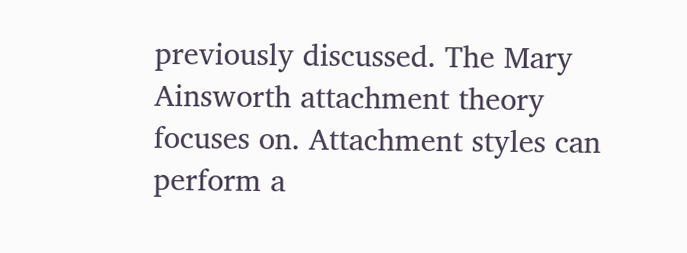previously discussed. The Mary Ainsworth attachment theory focuses on. Attachment styles can perform a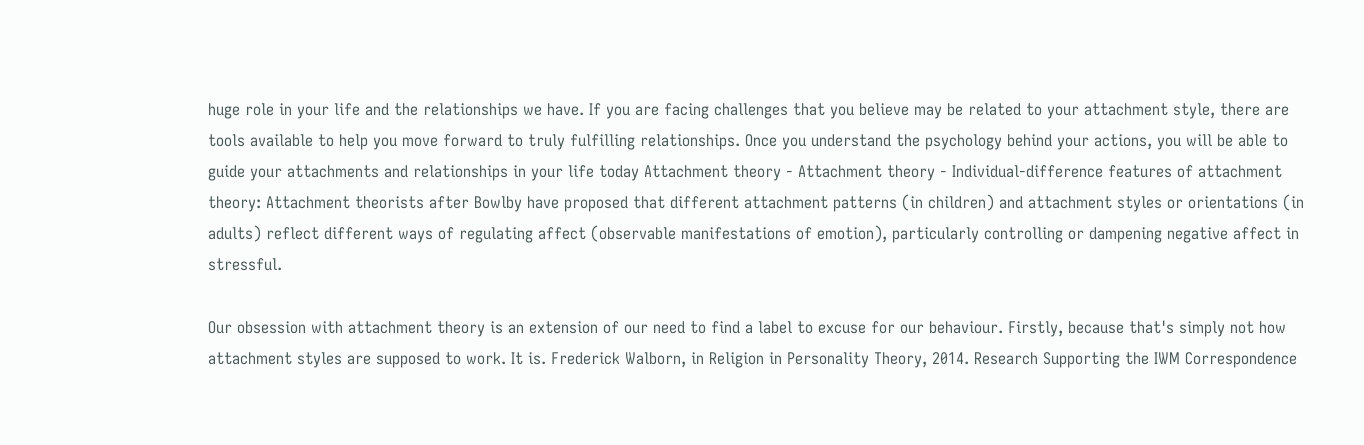huge role in your life and the relationships we have. If you are facing challenges that you believe may be related to your attachment style, there are tools available to help you move forward to truly fulfilling relationships. Once you understand the psychology behind your actions, you will be able to guide your attachments and relationships in your life today Attachment theory - Attachment theory - Individual-difference features of attachment theory: Attachment theorists after Bowlby have proposed that different attachment patterns (in children) and attachment styles or orientations (in adults) reflect different ways of regulating affect (observable manifestations of emotion), particularly controlling or dampening negative affect in stressful.

Our obsession with attachment theory is an extension of our need to find a label to excuse for our behaviour. Firstly, because that's simply not how attachment styles are supposed to work. It is. Frederick Walborn, in Religion in Personality Theory, 2014. Research Supporting the IWM Correspondence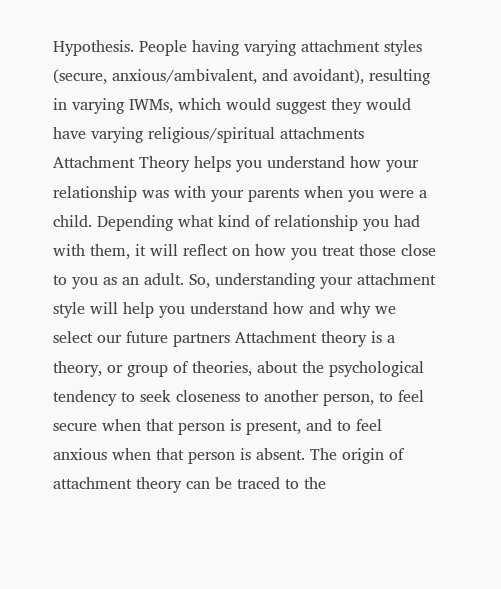Hypothesis. People having varying attachment styles (secure, anxious/ambivalent, and avoidant), resulting in varying IWMs, which would suggest they would have varying religious/spiritual attachments Attachment Theory helps you understand how your relationship was with your parents when you were a child. Depending what kind of relationship you had with them, it will reflect on how you treat those close to you as an adult. So, understanding your attachment style will help you understand how and why we select our future partners Attachment theory is a theory, or group of theories, about the psychological tendency to seek closeness to another person, to feel secure when that person is present, and to feel anxious when that person is absent. The origin of attachment theory can be traced to the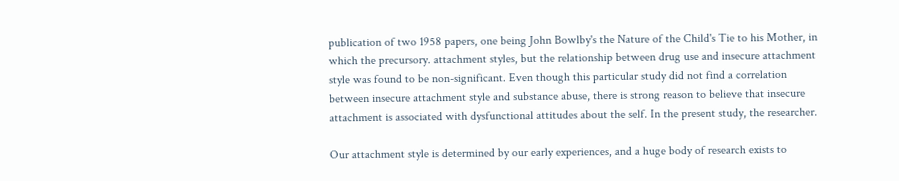publication of two 1958 papers, one being John Bowlby's the Nature of the Child's Tie to his Mother, in which the precursory. attachment styles, but the relationship between drug use and insecure attachment style was found to be non-significant. Even though this particular study did not find a correlation between insecure attachment style and substance abuse, there is strong reason to believe that insecure attachment is associated with dysfunctional attitudes about the self. In the present study, the researcher.

Our attachment style is determined by our early experiences, and a huge body of research exists to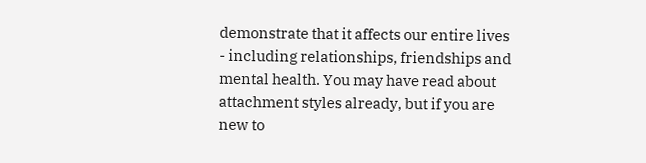demonstrate that it affects our entire lives - including relationships, friendships and mental health. You may have read about attachment styles already, but if you are new to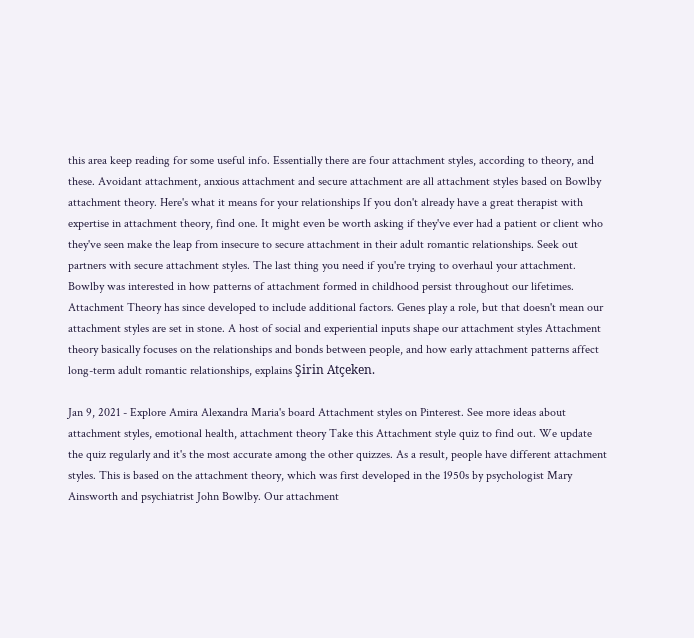this area keep reading for some useful info. Essentially there are four attachment styles, according to theory, and these. Avoidant attachment, anxious attachment and secure attachment are all attachment styles based on Bowlby attachment theory. Here's what it means for your relationships If you don't already have a great therapist with expertise in attachment theory, find one. It might even be worth asking if they've ever had a patient or client who they've seen make the leap from insecure to secure attachment in their adult romantic relationships. Seek out partners with secure attachment styles. The last thing you need if you're trying to overhaul your attachment. Bowlby was interested in how patterns of attachment formed in childhood persist throughout our lifetimes. Attachment Theory has since developed to include additional factors. Genes play a role, but that doesn't mean our attachment styles are set in stone. A host of social and experiential inputs shape our attachment styles Attachment theory basically focuses on the relationships and bonds between people, and how early attachment patterns affect long-term adult romantic relationships, explains Şirin Atçeken.

Jan 9, 2021 - Explore Amira Alexandra Maria's board Attachment styles on Pinterest. See more ideas about attachment styles, emotional health, attachment theory Take this Attachment style quiz to find out. We update the quiz regularly and it's the most accurate among the other quizzes. As a result, people have different attachment styles. This is based on the attachment theory, which was first developed in the 1950s by psychologist Mary Ainsworth and psychiatrist John Bowlby. Our attachment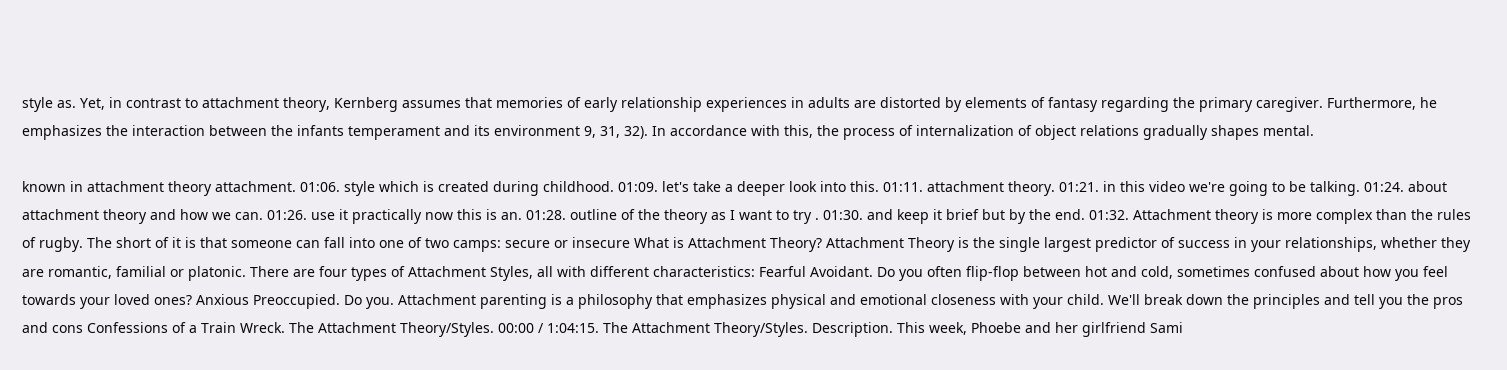style as. Yet, in contrast to attachment theory, Kernberg assumes that memories of early relationship experiences in adults are distorted by elements of fantasy regarding the primary caregiver. Furthermore, he emphasizes the interaction between the infants temperament and its environment 9, 31, 32). In accordance with this, the process of internalization of object relations gradually shapes mental.

known in attachment theory attachment. 01:06. style which is created during childhood. 01:09. let's take a deeper look into this. 01:11. attachment theory. 01:21. in this video we're going to be talking. 01:24. about attachment theory and how we can. 01:26. use it practically now this is an. 01:28. outline of the theory as I want to try . 01:30. and keep it brief but by the end. 01:32. Attachment theory is more complex than the rules of rugby. The short of it is that someone can fall into one of two camps: secure or insecure What is Attachment Theory? Attachment Theory is the single largest predictor of success in your relationships, whether they are romantic, familial or platonic. There are four types of Attachment Styles, all with different characteristics: Fearful Avoidant. Do you often flip-flop between hot and cold, sometimes confused about how you feel towards your loved ones? Anxious Preoccupied. Do you. Attachment parenting is a philosophy that emphasizes physical and emotional closeness with your child. We'll break down the principles and tell you the pros and cons Confessions of a Train Wreck. The Attachment Theory/Styles. 00:00 / 1:04:15. The Attachment Theory/Styles. Description. This week, Phoebe and her girlfriend Sami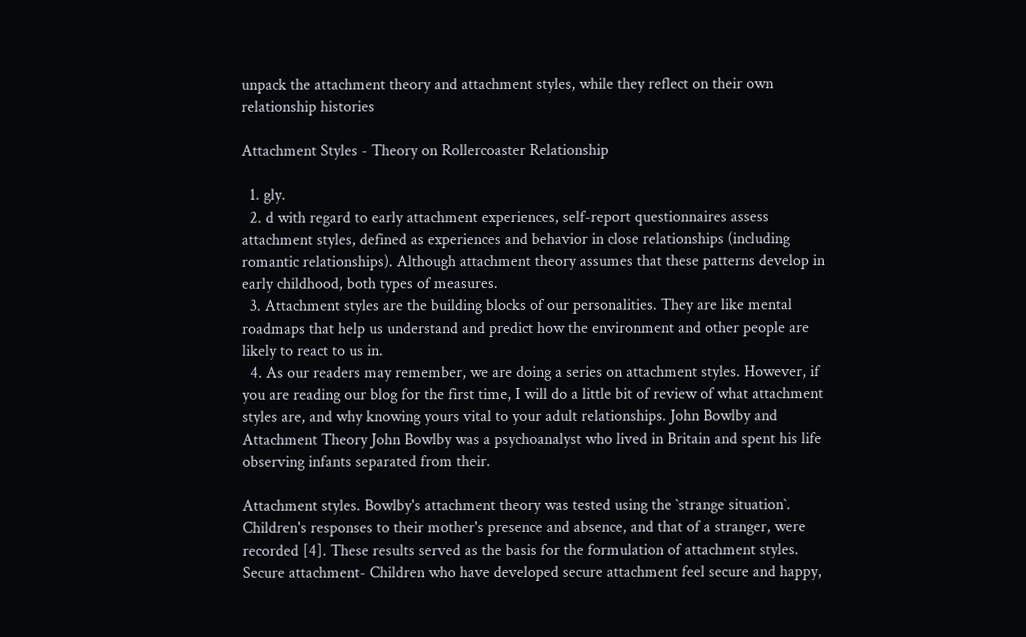unpack the attachment theory and attachment styles, while they reflect on their own relationship histories

Attachment Styles - Theory on Rollercoaster Relationship

  1. gly.
  2. d with regard to early attachment experiences, self-report questionnaires assess attachment styles, defined as experiences and behavior in close relationships (including romantic relationships). Although attachment theory assumes that these patterns develop in early childhood, both types of measures.
  3. Attachment styles are the building blocks of our personalities. They are like mental roadmaps that help us understand and predict how the environment and other people are likely to react to us in.
  4. As our readers may remember, we are doing a series on attachment styles. However, if you are reading our blog for the first time, I will do a little bit of review of what attachment styles are, and why knowing yours vital to your adult relationships. John Bowlby and Attachment Theory John Bowlby was a psychoanalyst who lived in Britain and spent his life observing infants separated from their.

Attachment styles. Bowlby's attachment theory was tested using the `strange situation`. Children's responses to their mother's presence and absence, and that of a stranger, were recorded [4]. These results served as the basis for the formulation of attachment styles. Secure attachment- Children who have developed secure attachment feel secure and happy,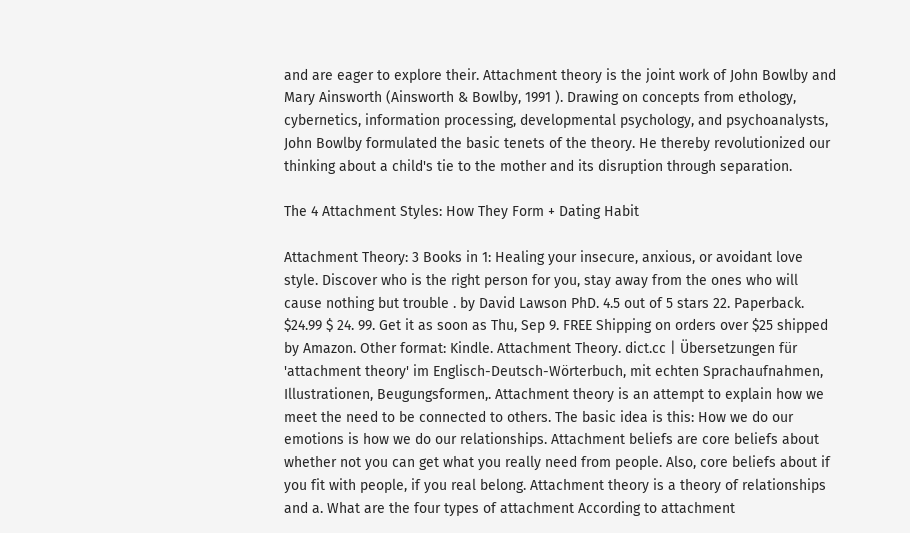and are eager to explore their. Attachment theory is the joint work of John Bowlby and Mary Ainsworth (Ainsworth & Bowlby, 1991 ). Drawing on concepts from ethology, cybernetics, information processing, developmental psychology, and psychoanalysts, John Bowlby formulated the basic tenets of the theory. He thereby revolutionized our thinking about a child's tie to the mother and its disruption through separation.

The 4 Attachment Styles: How They Form + Dating Habit

Attachment Theory: 3 Books in 1: Healing your insecure, anxious, or avoidant love style. Discover who is the right person for you, stay away from the ones who will cause nothing but trouble . by David Lawson PhD. 4.5 out of 5 stars 22. Paperback. $24.99 $ 24. 99. Get it as soon as Thu, Sep 9. FREE Shipping on orders over $25 shipped by Amazon. Other format: Kindle. Attachment Theory. dict.cc | Übersetzungen für 'attachment theory' im Englisch-Deutsch-Wörterbuch, mit echten Sprachaufnahmen, Illustrationen, Beugungsformen,. Attachment theory is an attempt to explain how we meet the need to be connected to others. The basic idea is this: How we do our emotions is how we do our relationships. Attachment beliefs are core beliefs about whether not you can get what you really need from people. Also, core beliefs about if you fit with people, if you real belong. Attachment theory is a theory of relationships and a. What are the four types of attachment According to attachment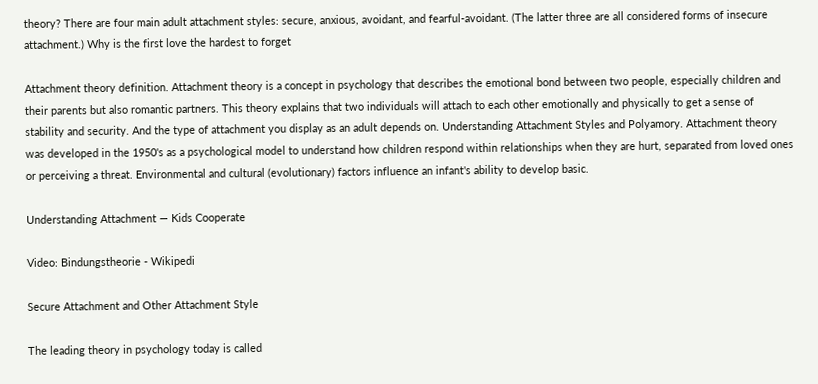theory? There are four main adult attachment styles: secure, anxious, avoidant, and fearful-avoidant. (The latter three are all considered forms of insecure attachment.) Why is the first love the hardest to forget

Attachment theory definition. Attachment theory is a concept in psychology that describes the emotional bond between two people, especially children and their parents but also romantic partners. This theory explains that two individuals will attach to each other emotionally and physically to get a sense of stability and security. And the type of attachment you display as an adult depends on. Understanding Attachment Styles and Polyamory. Attachment theory was developed in the 1950's as a psychological model to understand how children respond within relationships when they are hurt, separated from loved ones or perceiving a threat. Environmental and cultural (evolutionary) factors influence an infant's ability to develop basic.

Understanding Attachment — Kids Cooperate

Video: Bindungstheorie - Wikipedi

Secure Attachment and Other Attachment Style

The leading theory in psychology today is called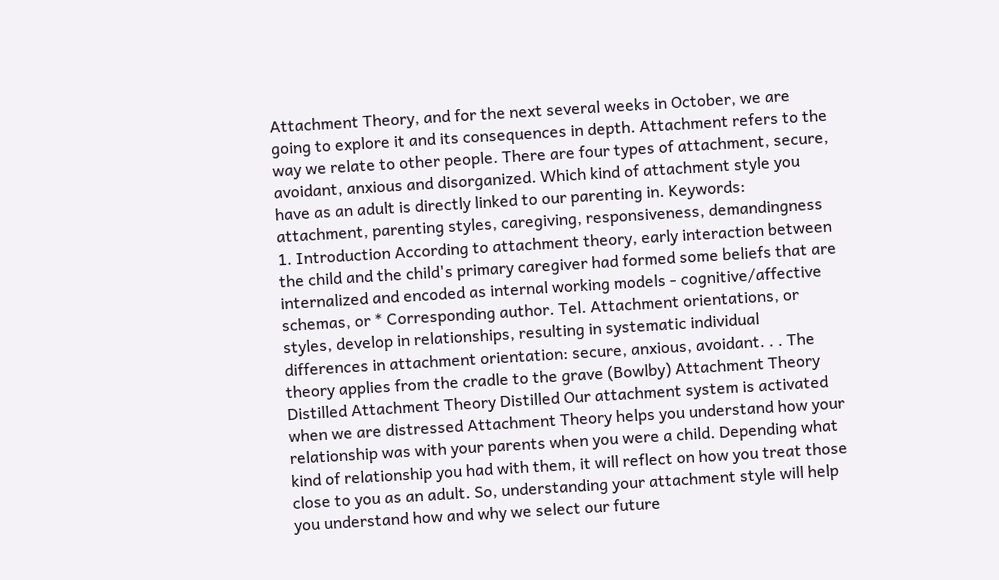Attachment Theory, and for the next several weeks in October, we are going to explore it and its consequences in depth. Attachment refers to the way we relate to other people. There are four types of attachment, secure, avoidant, anxious and disorganized. Which kind of attachment style you have as an adult is directly linked to our parenting in. Keywords: attachment, parenting styles, caregiving, responsiveness, demandingness 1. Introduction According to attachment theory, early interaction between the child and the child's primary caregiver had formed some beliefs that are internalized and encoded as internal working models - cognitive/affective schemas, or * Corresponding author. Tel. Attachment orientations, or styles, develop in relationships, resulting in systematic individual differences in attachment orientation: secure, anxious, avoidant. . . The theory applies from the cradle to the grave (Bowlby) Attachment Theory Distilled Attachment Theory Distilled Our attachment system is activated when we are distressed Attachment Theory helps you understand how your relationship was with your parents when you were a child. Depending what kind of relationship you had with them, it will reflect on how you treat those close to you as an adult. So, understanding your attachment style will help you understand how and why we select our future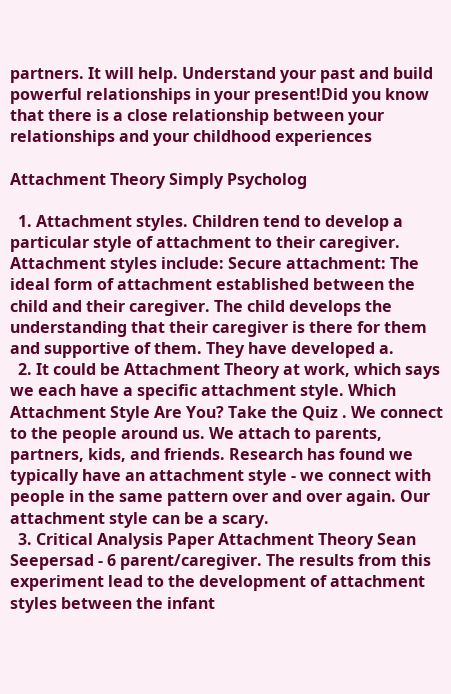partners. It will help. Understand your past and build powerful relationships in your present!Did you know that there is a close relationship between your relationships and your childhood experiences

Attachment Theory Simply Psycholog

  1. Attachment styles. Children tend to develop a particular style of attachment to their caregiver. Attachment styles include: Secure attachment: The ideal form of attachment established between the child and their caregiver. The child develops the understanding that their caregiver is there for them and supportive of them. They have developed a.
  2. It could be Attachment Theory at work, which says we each have a specific attachment style. Which Attachment Style Are You? Take the Quiz . We connect to the people around us. We attach to parents, partners, kids, and friends. Research has found we typically have an attachment style - we connect with people in the same pattern over and over again. Our attachment style can be a scary.
  3. Critical Analysis Paper Attachment Theory Sean Seepersad - 6 parent/caregiver. The results from this experiment lead to the development of attachment styles between the infant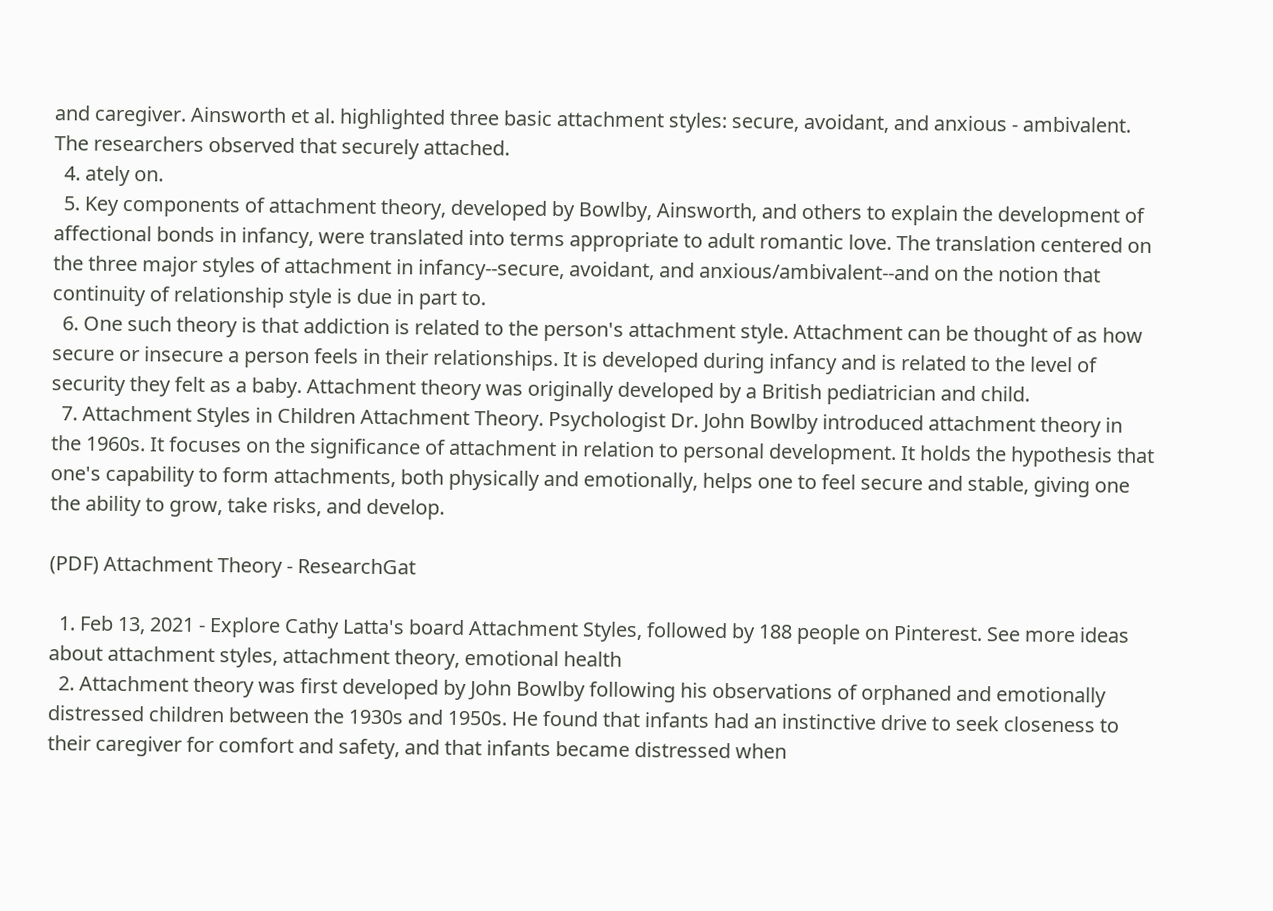and caregiver. Ainsworth et al. highlighted three basic attachment styles: secure, avoidant, and anxious - ambivalent. The researchers observed that securely attached.
  4. ately on.
  5. Key components of attachment theory, developed by Bowlby, Ainsworth, and others to explain the development of affectional bonds in infancy, were translated into terms appropriate to adult romantic love. The translation centered on the three major styles of attachment in infancy--secure, avoidant, and anxious/ambivalent--and on the notion that continuity of relationship style is due in part to.
  6. One such theory is that addiction is related to the person's attachment style. Attachment can be thought of as how secure or insecure a person feels in their relationships. It is developed during infancy and is related to the level of security they felt as a baby. Attachment theory was originally developed by a British pediatrician and child.
  7. Attachment Styles in Children Attachment Theory. Psychologist Dr. John Bowlby introduced attachment theory in the 1960s. It focuses on the significance of attachment in relation to personal development. It holds the hypothesis that one's capability to form attachments, both physically and emotionally, helps one to feel secure and stable, giving one the ability to grow, take risks, and develop.

(PDF) Attachment Theory - ResearchGat

  1. Feb 13, 2021 - Explore Cathy Latta's board Attachment Styles, followed by 188 people on Pinterest. See more ideas about attachment styles, attachment theory, emotional health
  2. Attachment theory was first developed by John Bowlby following his observations of orphaned and emotionally distressed children between the 1930s and 1950s. He found that infants had an instinctive drive to seek closeness to their caregiver for comfort and safety, and that infants became distressed when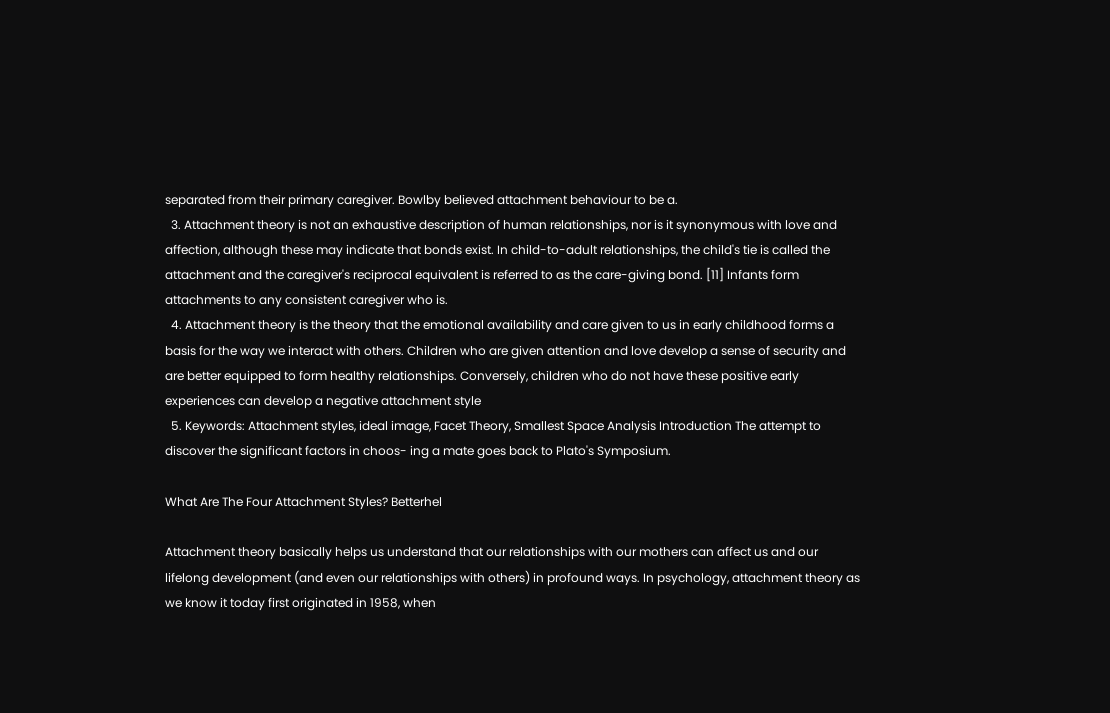separated from their primary caregiver. Bowlby believed attachment behaviour to be a.
  3. Attachment theory is not an exhaustive description of human relationships, nor is it synonymous with love and affection, although these may indicate that bonds exist. In child-to-adult relationships, the child's tie is called the attachment and the caregiver's reciprocal equivalent is referred to as the care-giving bond. [11] Infants form attachments to any consistent caregiver who is.
  4. Attachment theory is the theory that the emotional availability and care given to us in early childhood forms a basis for the way we interact with others. Children who are given attention and love develop a sense of security and are better equipped to form healthy relationships. Conversely, children who do not have these positive early experiences can develop a negative attachment style
  5. Keywords: Attachment styles, ideal image, Facet Theory, Smallest Space Analysis Introduction The attempt to discover the significant factors in choos- ing a mate goes back to Plato's Symposium.

What Are The Four Attachment Styles? Betterhel

Attachment theory basically helps us understand that our relationships with our mothers can affect us and our lifelong development (and even our relationships with others) in profound ways. In psychology, attachment theory as we know it today first originated in 1958, when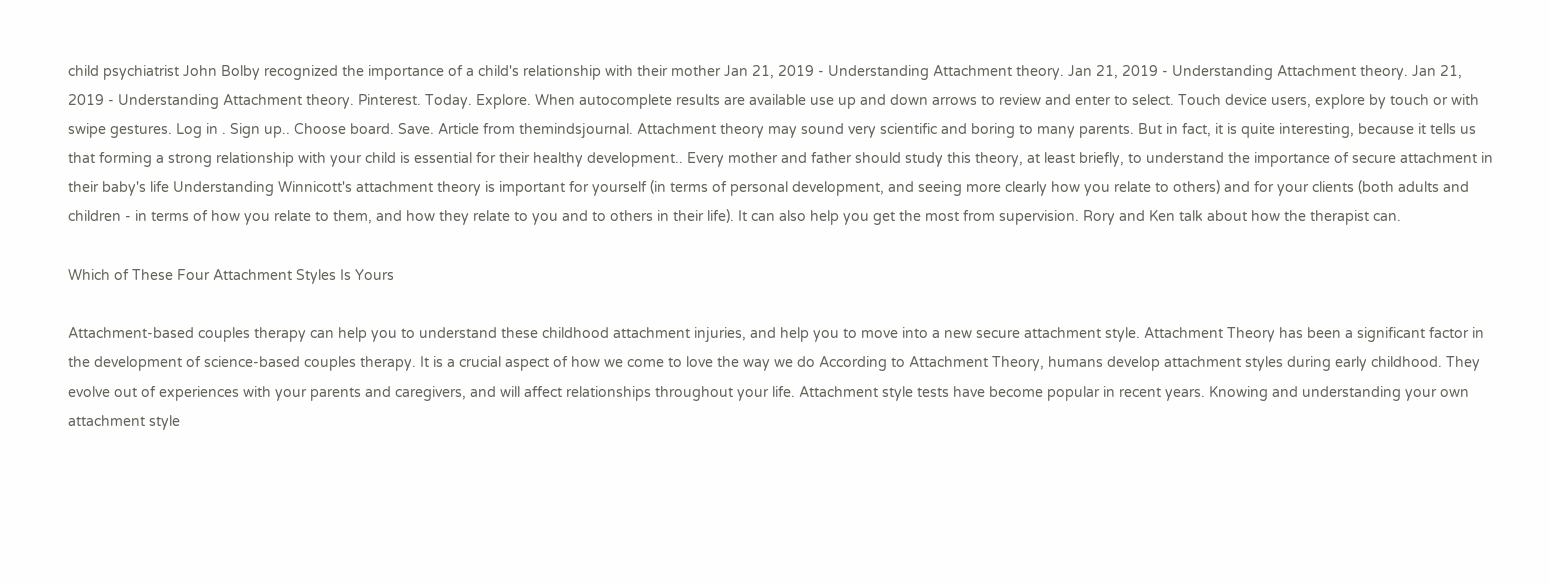child psychiatrist John Bolby recognized the importance of a child's relationship with their mother Jan 21, 2019 - Understanding Attachment theory. Jan 21, 2019 - Understanding Attachment theory. Jan 21, 2019 - Understanding Attachment theory. Pinterest. Today. Explore. When autocomplete results are available use up and down arrows to review and enter to select. Touch device users, explore by touch or with swipe gestures. Log in . Sign up.. Choose board. Save. Article from themindsjournal. Attachment theory may sound very scientific and boring to many parents. But in fact, it is quite interesting, because it tells us that forming a strong relationship with your child is essential for their healthy development.. Every mother and father should study this theory, at least briefly, to understand the importance of secure attachment in their baby's life Understanding Winnicott's attachment theory is important for yourself (in terms of personal development, and seeing more clearly how you relate to others) and for your clients (both adults and children - in terms of how you relate to them, and how they relate to you and to others in their life). It can also help you get the most from supervision. Rory and Ken talk about how the therapist can.

Which of These Four Attachment Styles Is Yours

Attachment-based couples therapy can help you to understand these childhood attachment injuries, and help you to move into a new secure attachment style. Attachment Theory has been a significant factor in the development of science-based couples therapy. It is a crucial aspect of how we come to love the way we do According to Attachment Theory, humans develop attachment styles during early childhood. They evolve out of experiences with your parents and caregivers, and will affect relationships throughout your life. Attachment style tests have become popular in recent years. Knowing and understanding your own attachment style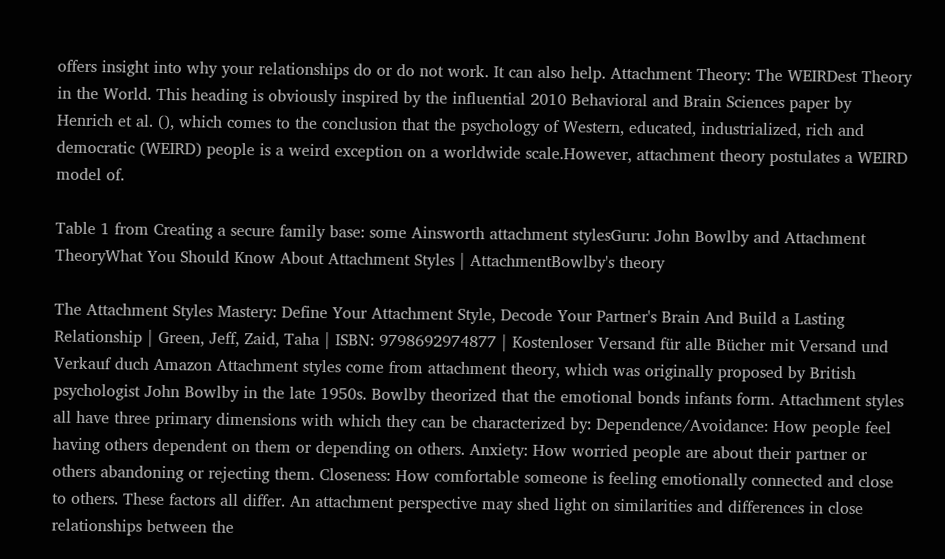offers insight into why your relationships do or do not work. It can also help. Attachment Theory: The WEIRDest Theory in the World. This heading is obviously inspired by the influential 2010 Behavioral and Brain Sciences paper by Henrich et al. (), which comes to the conclusion that the psychology of Western, educated, industrialized, rich and democratic (WEIRD) people is a weird exception on a worldwide scale.However, attachment theory postulates a WEIRD model of.

Table 1 from Creating a secure family base: some Ainsworth attachment stylesGuru: John Bowlby and Attachment TheoryWhat You Should Know About Attachment Styles | AttachmentBowlby's theory

The Attachment Styles Mastery: Define Your Attachment Style, Decode Your Partner's Brain And Build a Lasting Relationship | Green, Jeff, Zaid, Taha | ISBN: 9798692974877 | Kostenloser Versand für alle Bücher mit Versand und Verkauf duch Amazon Attachment styles come from attachment theory, which was originally proposed by British psychologist John Bowlby in the late 1950s. Bowlby theorized that the emotional bonds infants form. Attachment styles all have three primary dimensions with which they can be characterized by: Dependence/Avoidance: How people feel having others dependent on them or depending on others. Anxiety: How worried people are about their partner or others abandoning or rejecting them. Closeness: How comfortable someone is feeling emotionally connected and close to others. These factors all differ. An attachment perspective may shed light on similarities and differences in close relationships between the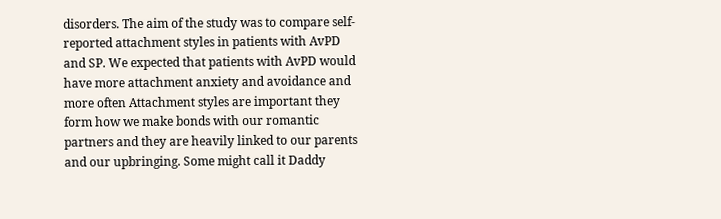disorders. The aim of the study was to compare self-reported attachment styles in patients with AvPD and SP. We expected that patients with AvPD would have more attachment anxiety and avoidance and more often Attachment styles are important they form how we make bonds with our romantic partners and they are heavily linked to our parents and our upbringing. Some might call it Daddy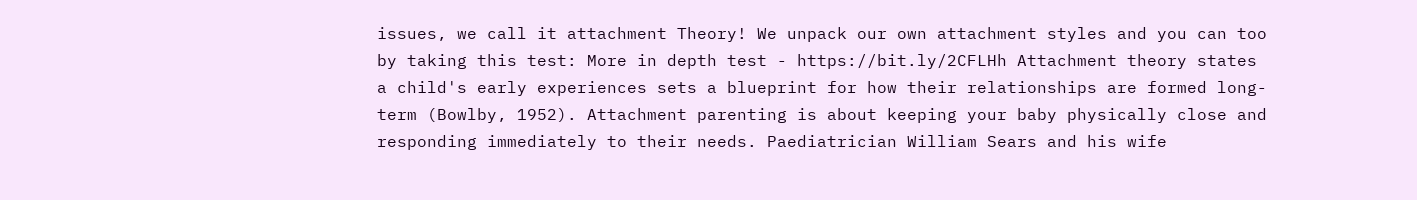issues, we call it attachment Theory! We unpack our own attachment styles and you can too by taking this test: More in depth test - https://bit.ly/2CFLHh Attachment theory states a child's early experiences sets a blueprint for how their relationships are formed long-term (Bowlby, 1952). Attachment parenting is about keeping your baby physically close and responding immediately to their needs. Paediatrician William Sears and his wife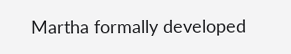Martha formally developed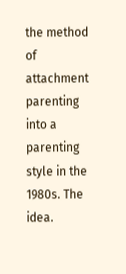the method of attachment parenting into a parenting style in the 1980s. The idea.